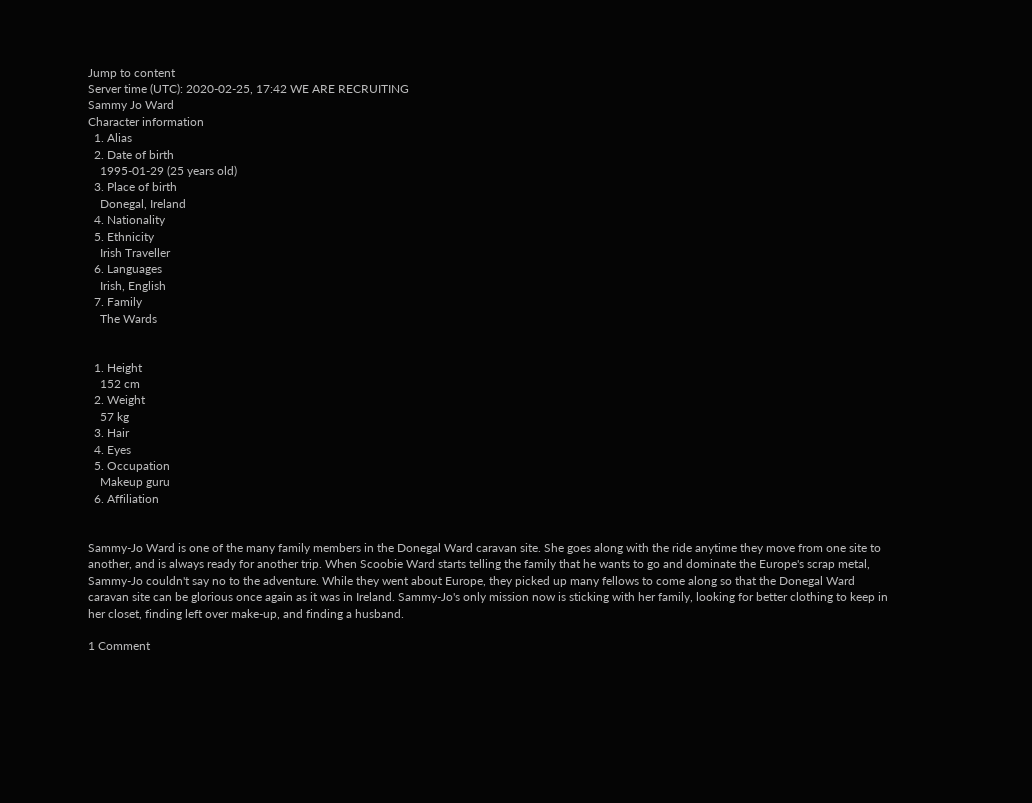Jump to content
Server time (UTC): 2020-02-25, 17:42 WE ARE RECRUITING
Sammy Jo Ward
Character information
  1. Alias
  2. Date of birth
    1995-01-29 (25 years old)
  3. Place of birth
    Donegal, Ireland
  4. Nationality
  5. Ethnicity
    Irish Traveller
  6. Languages
    Irish, English
  7. Family
    The Wards


  1. Height
    152 cm
  2. Weight
    57 kg
  3. Hair
  4. Eyes
  5. Occupation
    Makeup guru
  6. Affiliation


Sammy-Jo Ward is one of the many family members in the Donegal Ward caravan site. She goes along with the ride anytime they move from one site to another, and is always ready for another trip. When Scoobie Ward starts telling the family that he wants to go and dominate the Europe's scrap metal, Sammy-Jo couldn't say no to the adventure. While they went about Europe, they picked up many fellows to come along so that the Donegal Ward caravan site can be glorious once again as it was in Ireland. Sammy-Jo's only mission now is sticking with her family, looking for better clothing to keep in her closet, finding left over make-up, and finding a husband.

1 Comment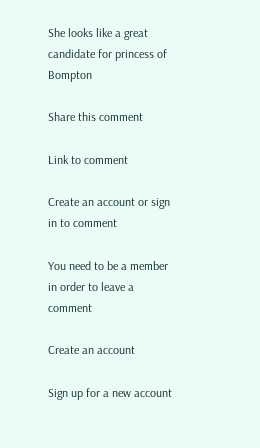She looks like a great candidate for princess of Bompton

Share this comment

Link to comment

Create an account or sign in to comment

You need to be a member in order to leave a comment

Create an account

Sign up for a new account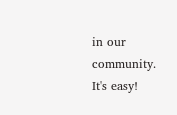in our community. It's easy!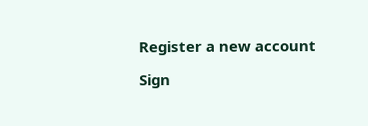Register a new account

Sign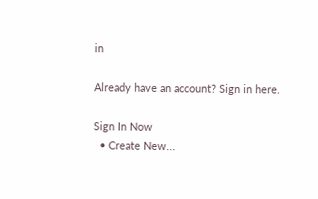in

Already have an account? Sign in here.

Sign In Now
  • Create New...